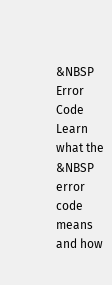&NBSP Error Code
Learn what the &NBSP error code means and how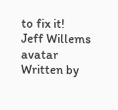to fix it!
Jeff Willems avatar
Written by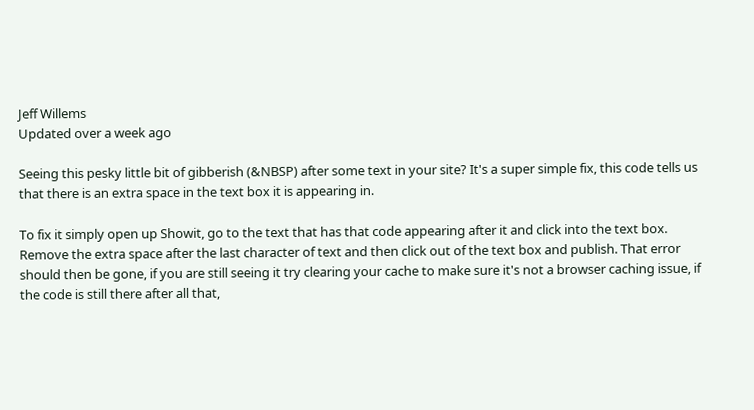Jeff Willems
Updated over a week ago

Seeing this pesky little bit of gibberish (&NBSP) after some text in your site? It's a super simple fix, this code tells us that there is an extra space in the text box it is appearing in.

To fix it simply open up Showit, go to the text that has that code appearing after it and click into the text box. Remove the extra space after the last character of text and then click out of the text box and publish. That error should then be gone, if you are still seeing it try clearing your cache to make sure it's not a browser caching issue, if the code is still there after all that,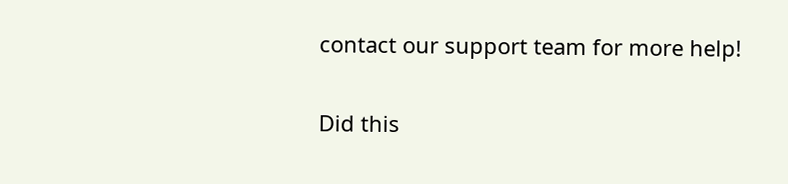contact our support team for more help!

Did this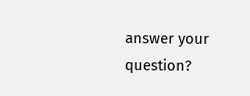answer your question?